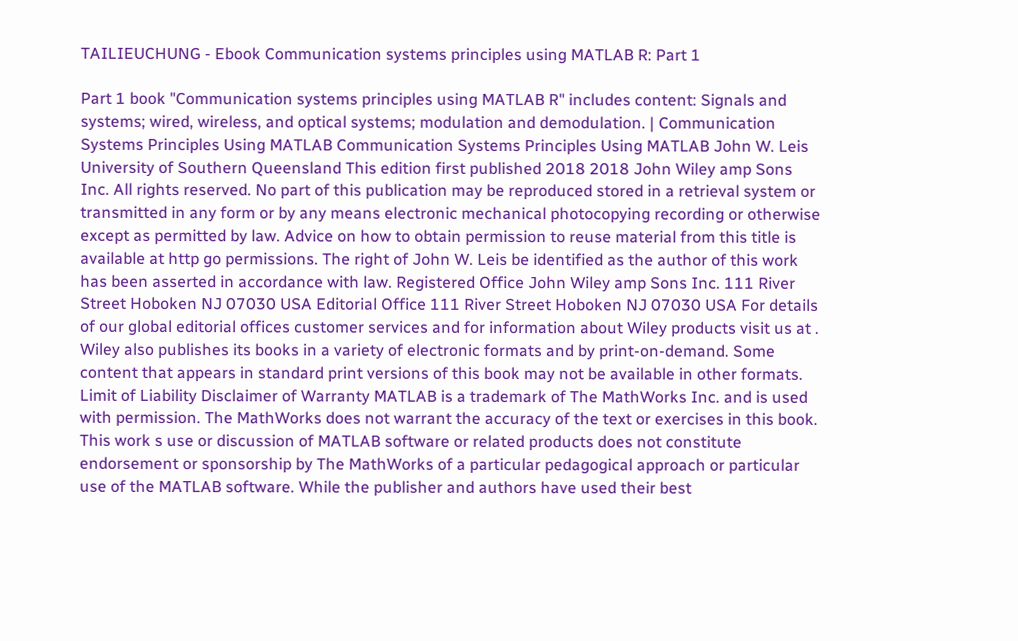TAILIEUCHUNG - Ebook Communication systems principles using MATLAB R: Part 1

Part 1 book "Communication systems principles using MATLAB R" includes content: Signals and systems; wired, wireless, and optical systems; modulation and demodulation. | Communication Systems Principles Using MATLAB Communication Systems Principles Using MATLAB John W. Leis University of Southern Queensland This edition first published 2018 2018 John Wiley amp Sons Inc. All rights reserved. No part of this publication may be reproduced stored in a retrieval system or transmitted in any form or by any means electronic mechanical photocopying recording or otherwise except as permitted by law. Advice on how to obtain permission to reuse material from this title is available at http go permissions. The right of John W. Leis be identified as the author of this work has been asserted in accordance with law. Registered Office John Wiley amp Sons Inc. 111 River Street Hoboken NJ 07030 USA Editorial Office 111 River Street Hoboken NJ 07030 USA For details of our global editorial offices customer services and for information about Wiley products visit us at . Wiley also publishes its books in a variety of electronic formats and by print-on-demand. Some content that appears in standard print versions of this book may not be available in other formats. Limit of Liability Disclaimer of Warranty MATLAB is a trademark of The MathWorks Inc. and is used with permission. The MathWorks does not warrant the accuracy of the text or exercises in this book. This work s use or discussion of MATLAB software or related products does not constitute endorsement or sponsorship by The MathWorks of a particular pedagogical approach or particular use of the MATLAB software. While the publisher and authors have used their best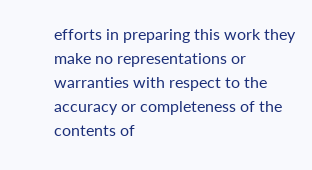efforts in preparing this work they make no representations or warranties with respect to the accuracy or completeness of the contents of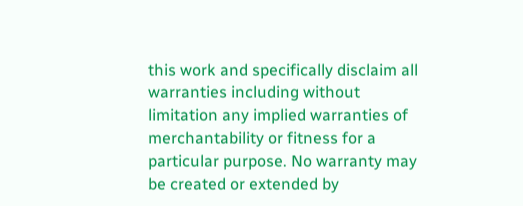this work and specifically disclaim all warranties including without limitation any implied warranties of merchantability or fitness for a particular purpose. No warranty may be created or extended by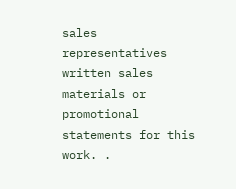sales representatives written sales materials or promotional statements for this work. .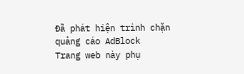Đã phát hiện trình chặn quảng cáo AdBlock
Trang web này phụ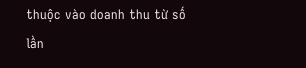thuộc vào doanh thu từ số lần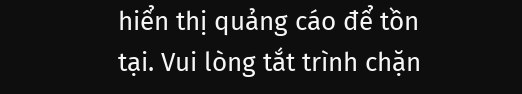hiển thị quảng cáo để tồn tại. Vui lòng tắt trình chặn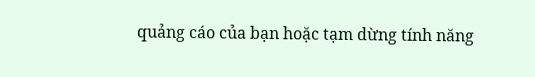quảng cáo của bạn hoặc tạm dừng tính năng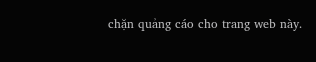chặn quảng cáo cho trang web này.